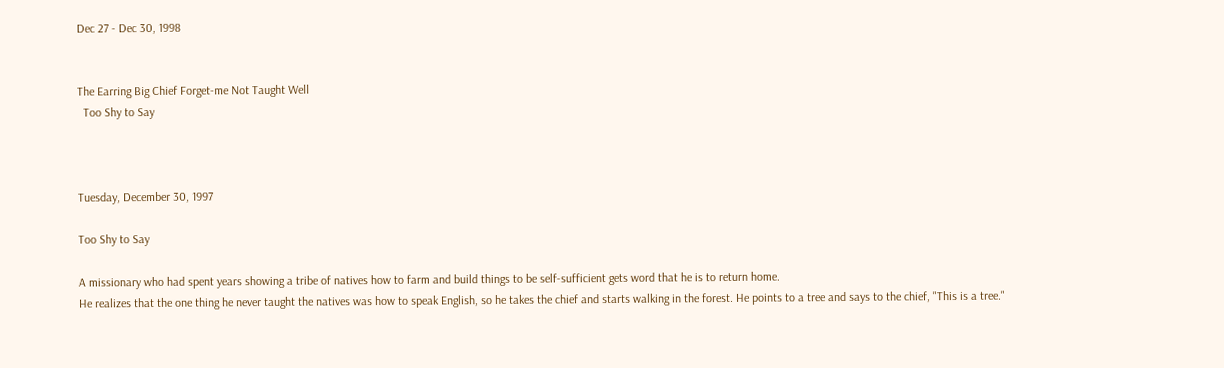Dec 27 - Dec 30, 1998


The Earring Big Chief Forget-me Not Taught Well
  Too Shy to Say



Tuesday, December 30, 1997

Too Shy to Say

A missionary who had spent years showing a tribe of natives how to farm and build things to be self-sufficient gets word that he is to return home.
He realizes that the one thing he never taught the natives was how to speak English, so he takes the chief and starts walking in the forest. He points to a tree and says to the chief, "This is a tree."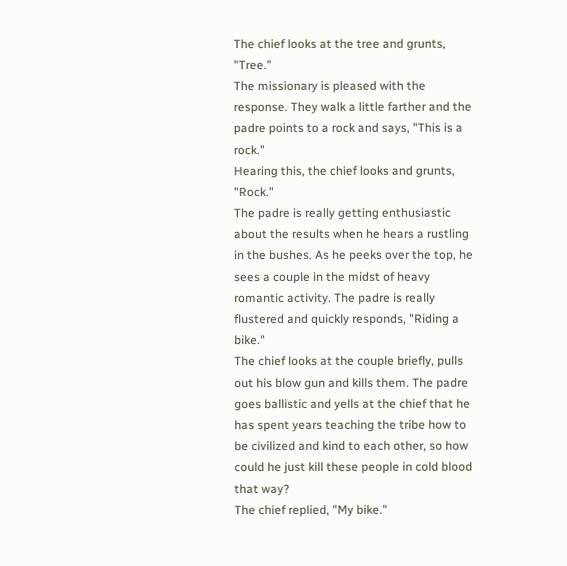The chief looks at the tree and grunts, "Tree."
The missionary is pleased with the response. They walk a little farther and the padre points to a rock and says, "This is a rock."
Hearing this, the chief looks and grunts, "Rock."
The padre is really getting enthusiastic about the results when he hears a rustling in the bushes. As he peeks over the top, he sees a couple in the midst of heavy romantic activity. The padre is really flustered and quickly responds, "Riding a bike."
The chief looks at the couple briefly, pulls out his blow gun and kills them. The padre goes ballistic and yells at the chief that he has spent years teaching the tribe how to be civilized and kind to each other, so how could he just kill these people in cold blood that way?
The chief replied, "My bike."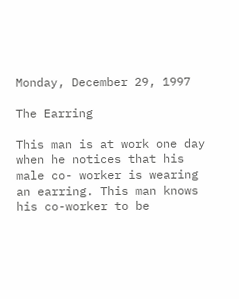Monday, December 29, 1997

The Earring

This man is at work one day when he notices that his male co- worker is wearing an earring. This man knows his co-worker to be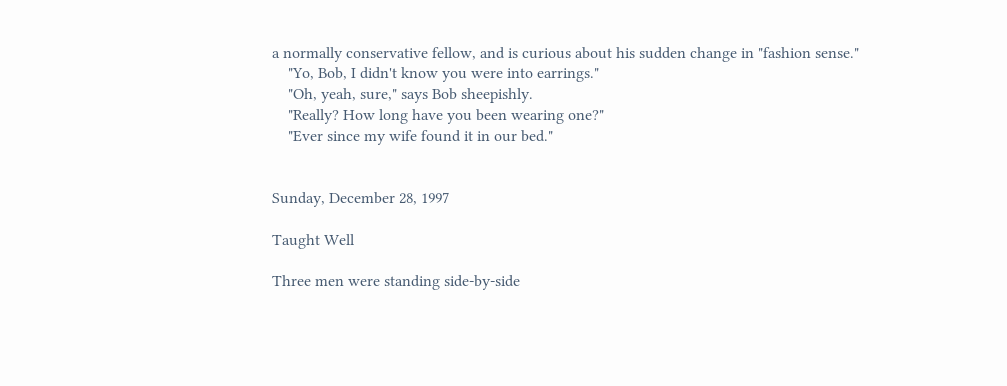a normally conservative fellow, and is curious about his sudden change in "fashion sense."
    "Yo, Bob, I didn't know you were into earrings."
    "Oh, yeah, sure," says Bob sheepishly.
    "Really? How long have you been wearing one?"
    "Ever since my wife found it in our bed."


Sunday, December 28, 1997

Taught Well

Three men were standing side-by-side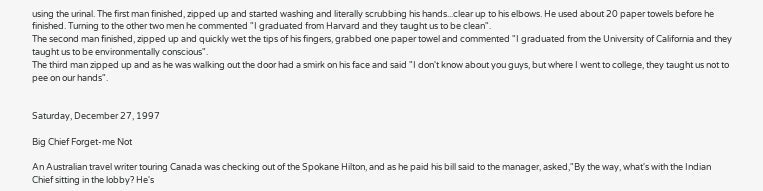using the urinal. The first man finished, zipped up and started washing and literally scrubbing his hands...clear up to his elbows. He used about 20 paper towels before he finished. Turning to the other two men he commented "I graduated from Harvard and they taught us to be clean".
The second man finished, zipped up and quickly wet the tips of his fingers, grabbed one paper towel and commented "I graduated from the University of California and they taught us to be environmentally conscious".
The third man zipped up and as he was walking out the door had a smirk on his face and said "I don't know about you guys, but where I went to college, they taught us not to pee on our hands".


Saturday, December 27, 1997

Big Chief Forget-me Not

An Australian travel writer touring Canada was checking out of the Spokane Hilton, and as he paid his bill said to the manager, asked,"By the way, what's with the Indian Chief sitting in the lobby? He's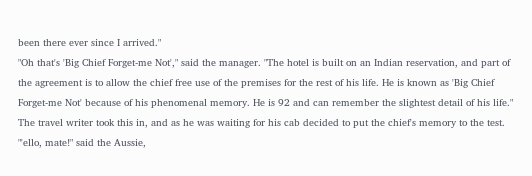been there ever since I arrived."
"Oh that's 'Big Chief Forget-me Not'," said the manager. "The hotel is built on an Indian reservation, and part of the agreement is to allow the chief free use of the premises for the rest of his life. He is known as 'Big Chief Forget-me Not' because of his phenomenal memory. He is 92 and can remember the slightest detail of his life."
The travel writer took this in, and as he was waiting for his cab decided to put the chief's memory to the test. "'ello, mate!" said the Aussie,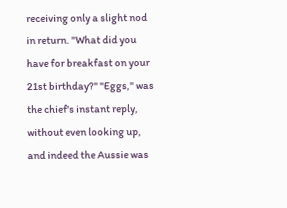receiving only a slight nod in return. "What did you have for breakfast on your 21st birthday?" "Eggs," was the chief's instant reply, without even looking up, and indeed the Aussie was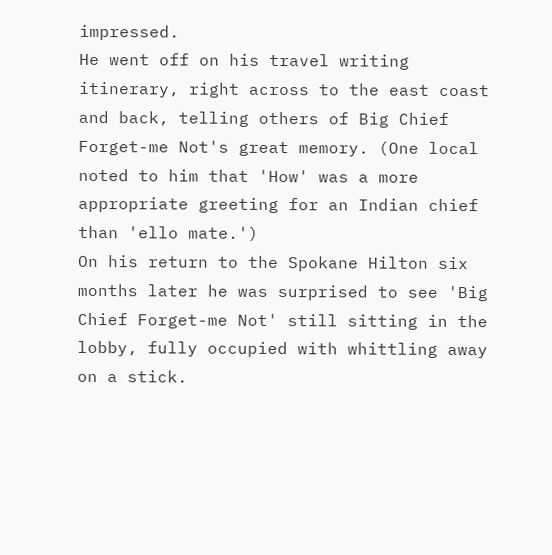impressed.
He went off on his travel writing itinerary, right across to the east coast and back, telling others of Big Chief Forget-me Not's great memory. (One local noted to him that 'How' was a more appropriate greeting for an Indian chief than 'ello mate.')
On his return to the Spokane Hilton six months later he was surprised to see 'Big Chief Forget-me Not' still sitting in the lobby, fully occupied with whittling away on a stick.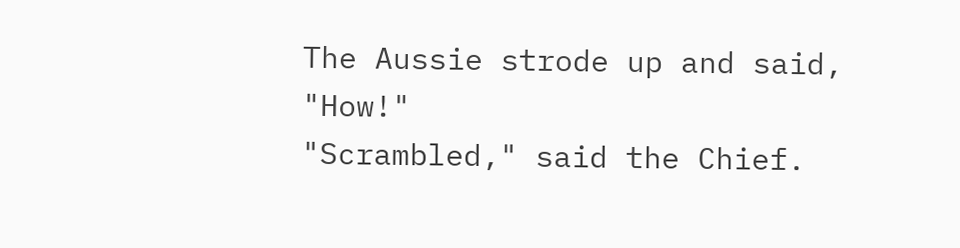The Aussie strode up and said, "How!"
"Scrambled," said the Chief.